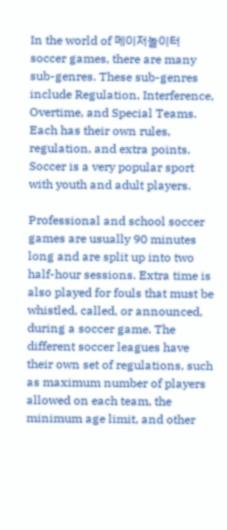In the world of 메이저놀이터 soccer games, there are many sub-genres. These sub-genres include Regulation, Interference, Overtime, and Special Teams. Each has their own rules, regulation, and extra points. Soccer is a very popular sport with youth and adult players.

Professional and school soccer games are usually 90 minutes long and are split up into two half-hour sessions. Extra time is also played for fouls that must be whistled, called, or announced, during a soccer game. The different soccer leagues have their own set of regulations, such as maximum number of players allowed on each team, the minimum age limit, and other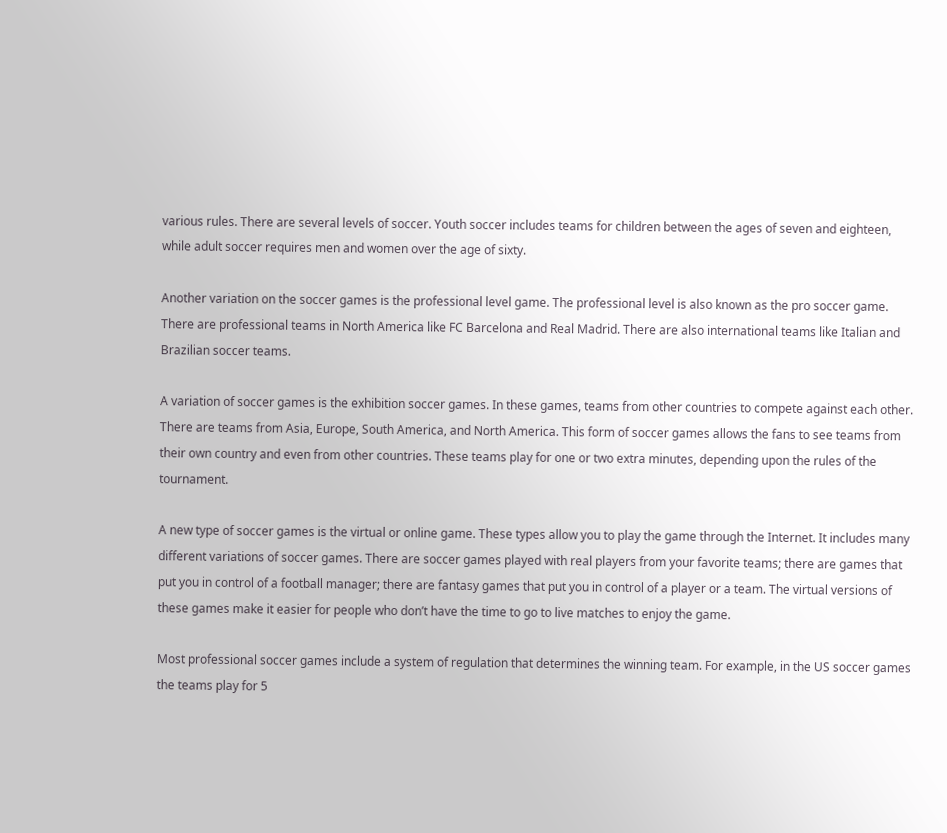various rules. There are several levels of soccer. Youth soccer includes teams for children between the ages of seven and eighteen, while adult soccer requires men and women over the age of sixty.

Another variation on the soccer games is the professional level game. The professional level is also known as the pro soccer game. There are professional teams in North America like FC Barcelona and Real Madrid. There are also international teams like Italian and Brazilian soccer teams.

A variation of soccer games is the exhibition soccer games. In these games, teams from other countries to compete against each other. There are teams from Asia, Europe, South America, and North America. This form of soccer games allows the fans to see teams from their own country and even from other countries. These teams play for one or two extra minutes, depending upon the rules of the tournament.

A new type of soccer games is the virtual or online game. These types allow you to play the game through the Internet. It includes many different variations of soccer games. There are soccer games played with real players from your favorite teams; there are games that put you in control of a football manager; there are fantasy games that put you in control of a player or a team. The virtual versions of these games make it easier for people who don’t have the time to go to live matches to enjoy the game.

Most professional soccer games include a system of regulation that determines the winning team. For example, in the US soccer games the teams play for 5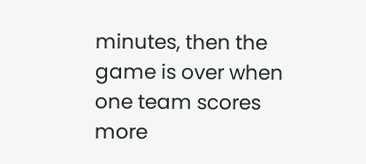minutes, then the game is over when one team scores more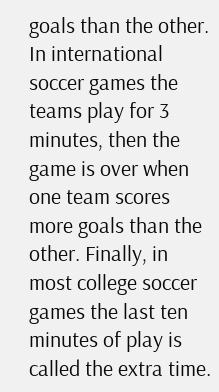goals than the other. In international soccer games the teams play for 3 minutes, then the game is over when one team scores more goals than the other. Finally, in most college soccer games the last ten minutes of play is called the extra time.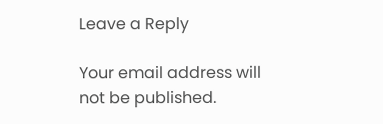Leave a Reply

Your email address will not be published.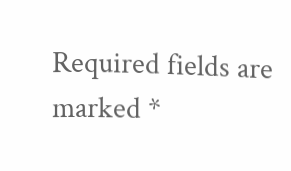Required fields are marked *